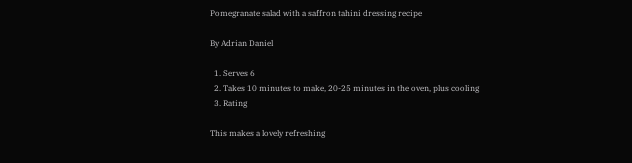Pomegranate salad with a saffron tahini dressing recipe

By Adrian Daniel

  1. Serves 6
  2. Takes 10 minutes to make, 20-25 minutes in the oven, plus cooling
  3. Rating

This makes a lovely refreshing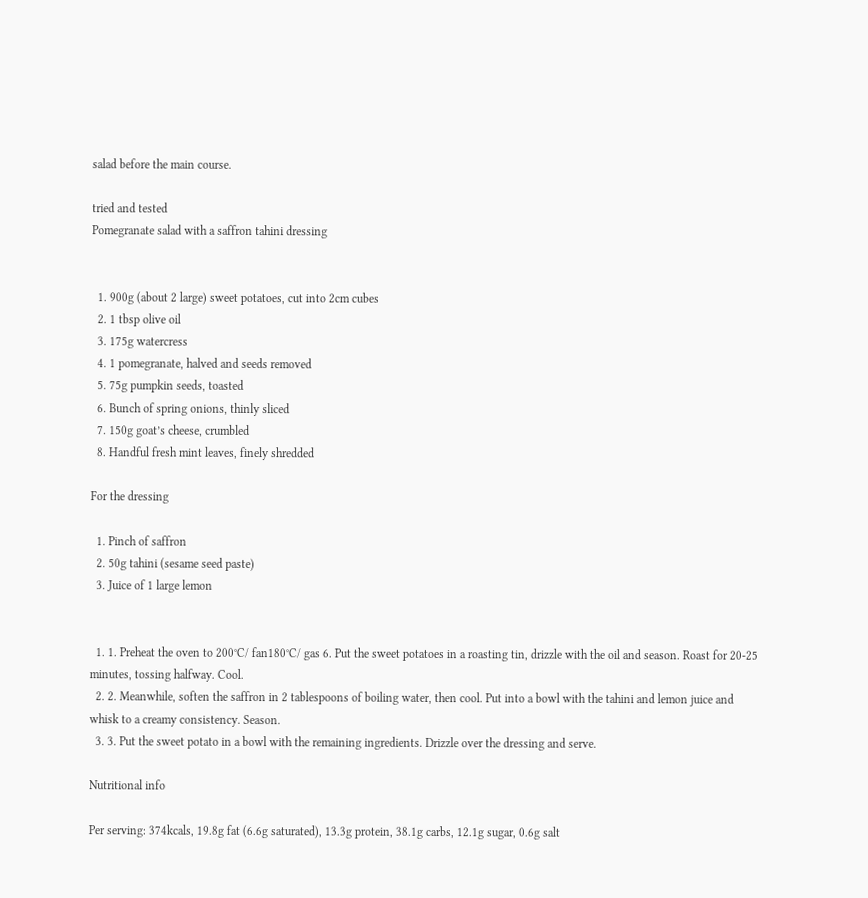salad before the main course.

tried and tested
Pomegranate salad with a saffron tahini dressing


  1. 900g (about 2 large) sweet potatoes, cut into 2cm cubes
  2. 1 tbsp olive oil
  3. 175g watercress
  4. 1 pomegranate, halved and seeds removed
  5. 75g pumpkin seeds, toasted
  6. Bunch of spring onions, thinly sliced
  7. 150g goat’s cheese, crumbled
  8. Handful fresh mint leaves, finely shredded

For the dressing

  1. Pinch of saffron
  2. 50g tahini (sesame seed paste)
  3. Juice of 1 large lemon


  1. 1. Preheat the oven to 200°C/ fan180°C/ gas 6. Put the sweet potatoes in a roasting tin, drizzle with the oil and season. Roast for 20-25 minutes, tossing halfway. Cool.
  2. 2. Meanwhile, soften the saffron in 2 tablespoons of boiling water, then cool. Put into a bowl with the tahini and lemon juice and whisk to a creamy consistency. Season.
  3. 3. Put the sweet potato in a bowl with the remaining ingredients. Drizzle over the dressing and serve.

Nutritional info

Per serving: 374kcals, 19.8g fat (6.6g saturated), 13.3g protein, 38.1g carbs, 12.1g sugar, 0.6g salt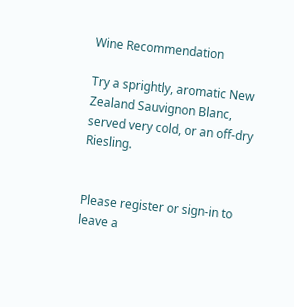Wine Recommendation

Try a sprightly, aromatic New Zealand Sauvignon Blanc, served very cold, or an off-dry Riesling.


Please register or sign-in to leave a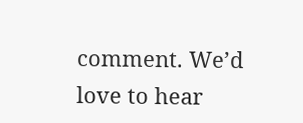comment. We’d love to hear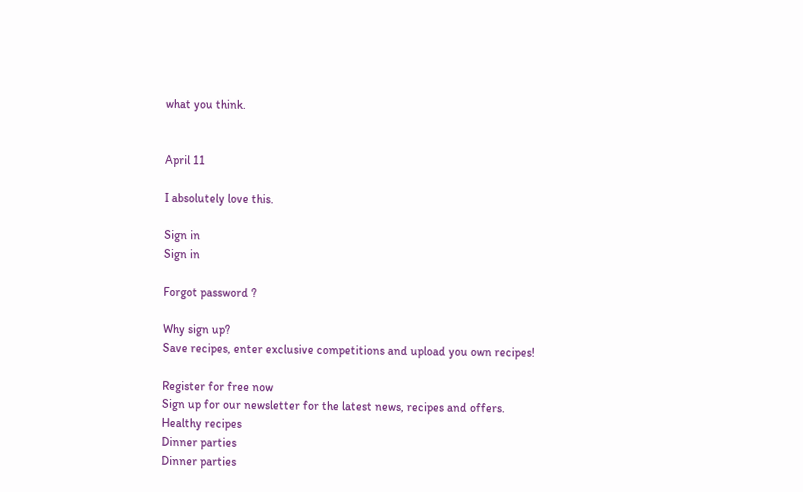what you think.


April 11

I absolutely love this.

Sign in
Sign in

Forgot password ?

Why sign up?
Save recipes, enter exclusive competitions and upload you own recipes!

Register for free now
Sign up for our newsletter for the latest news, recipes and offers.
Healthy recipes
Dinner parties
Dinner parties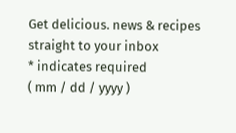Get delicious. news & recipes straight to your inbox
* indicates required
( mm / dd / yyyy )